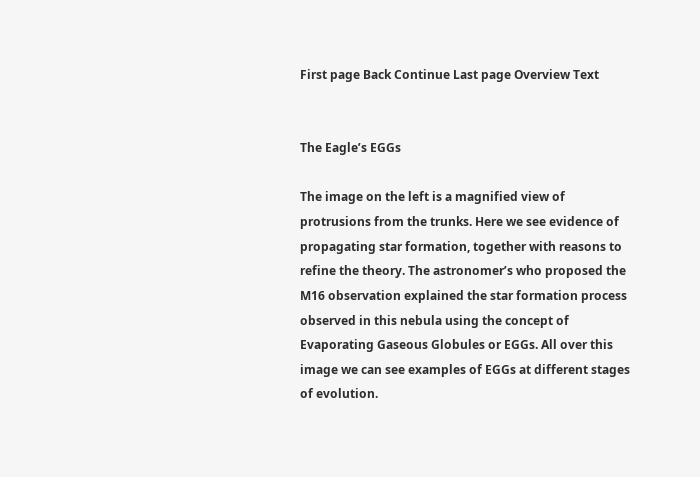First page Back Continue Last page Overview Text


The Eagle’s EGGs

The image on the left is a magnified view of protrusions from the trunks. Here we see evidence of propagating star formation, together with reasons to refine the theory. The astronomer’s who proposed the M16 observation explained the star formation process observed in this nebula using the concept of Evaporating Gaseous Globules or EGGs. All over this image we can see examples of EGGs at different stages of evolution.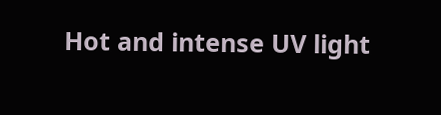Hot and intense UV light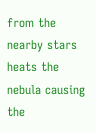from the nearby stars heats the nebula causing the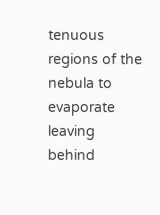tenuous regions of the nebula to evaporate leaving behind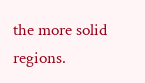the more solid regions.